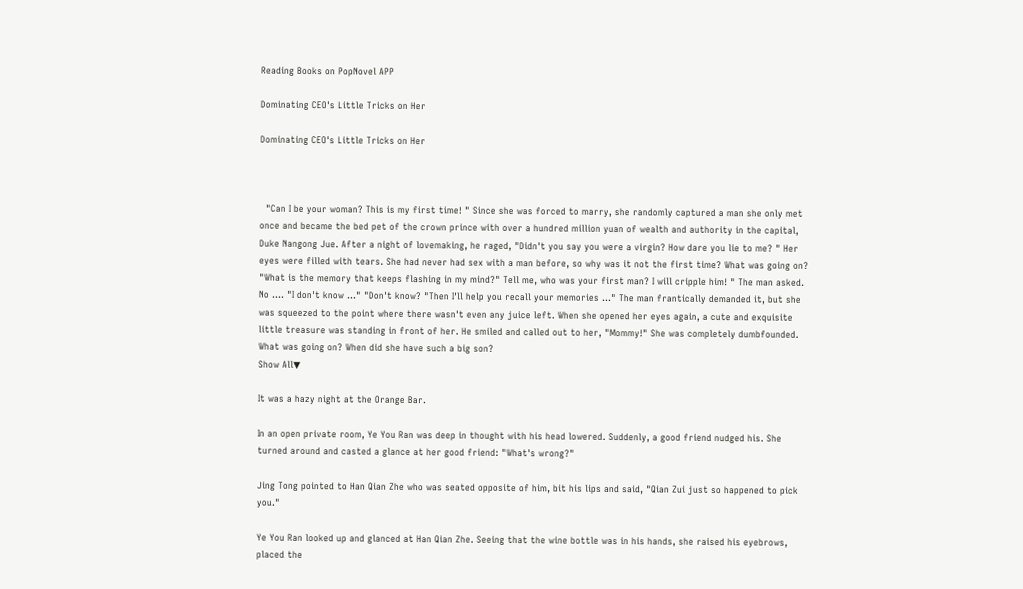Reading Books on PopNovel APP

Dominating CEO's Little Tricks on Her

Dominating CEO's Little Tricks on Her



  "Can I be your woman? This is my first time! " Since she was forced to marry, she randomly captured a man she only met once and became the bed pet of the crown prince with over a hundred million yuan of wealth and authority in the capital, Duke Nangong Jue. After a night of lovemaking, he raged, "Didn't you say you were a virgin? How dare you lie to me? " Her eyes were filled with tears. She had never had sex with a man before, so why was it not the first time? What was going on? "What is the memory that keeps flashing in my mind?" Tell me, who was your first man? I will cripple him! " The man asked. No …. "I don't know …" "Don't know? "Then I'll help you recall your memories …" The man frantically demanded it, but she was squeezed to the point where there wasn't even any juice left. When she opened her eyes again, a cute and exquisite little treasure was standing in front of her. He smiled and called out to her, "Mommy!" She was completely dumbfounded. What was going on? When did she have such a big son?
Show All▼

It was a hazy night at the Orange Bar.

In an open private room, Ye You Ran was deep in thought with his head lowered. Suddenly, a good friend nudged his. She turned around and casted a glance at her good friend: "What's wrong?"

Jing Tong pointed to Han Qian Zhe who was seated opposite of him, bit his lips and said, "Qian Zui just so happened to pick you."

Ye You Ran looked up and glanced at Han Qian Zhe. Seeing that the wine bottle was in his hands, she raised his eyebrows, placed the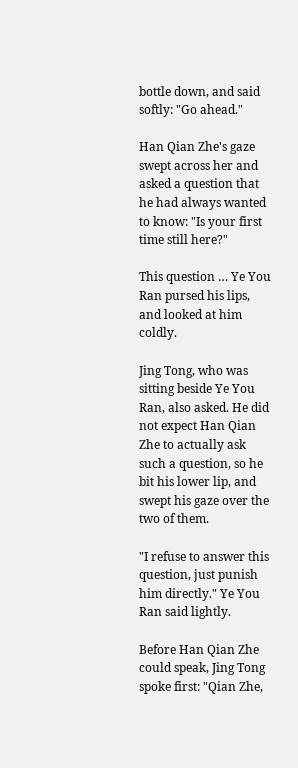bottle down, and said softly: "Go ahead."

Han Qian Zhe's gaze swept across her and asked a question that he had always wanted to know: "Is your first time still here?"

This question … Ye You Ran pursed his lips, and looked at him coldly.

Jing Tong, who was sitting beside Ye You Ran, also asked. He did not expect Han Qian Zhe to actually ask such a question, so he bit his lower lip, and swept his gaze over the two of them.

"I refuse to answer this question, just punish him directly." Ye You Ran said lightly.

Before Han Qian Zhe could speak, Jing Tong spoke first: "Qian Zhe,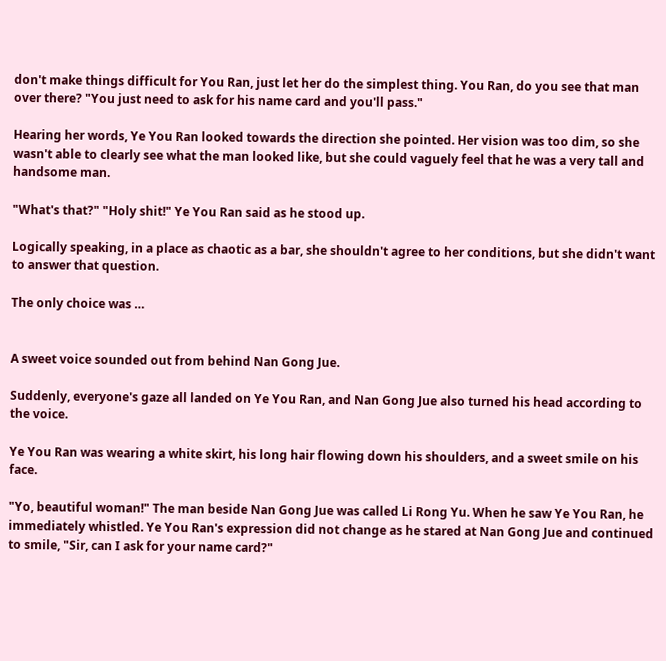don't make things difficult for You Ran, just let her do the simplest thing. You Ran, do you see that man over there? "You just need to ask for his name card and you'll pass."

Hearing her words, Ye You Ran looked towards the direction she pointed. Her vision was too dim, so she wasn't able to clearly see what the man looked like, but she could vaguely feel that he was a very tall and handsome man.

"What's that?" "Holy shit!" Ye You Ran said as he stood up.

Logically speaking, in a place as chaotic as a bar, she shouldn't agree to her conditions, but she didn't want to answer that question.

The only choice was …


A sweet voice sounded out from behind Nan Gong Jue.

Suddenly, everyone's gaze all landed on Ye You Ran, and Nan Gong Jue also turned his head according to the voice.

Ye You Ran was wearing a white skirt, his long hair flowing down his shoulders, and a sweet smile on his face.

"Yo, beautiful woman!" The man beside Nan Gong Jue was called Li Rong Yu. When he saw Ye You Ran, he immediately whistled. Ye You Ran's expression did not change as he stared at Nan Gong Jue and continued to smile, "Sir, can I ask for your name card?"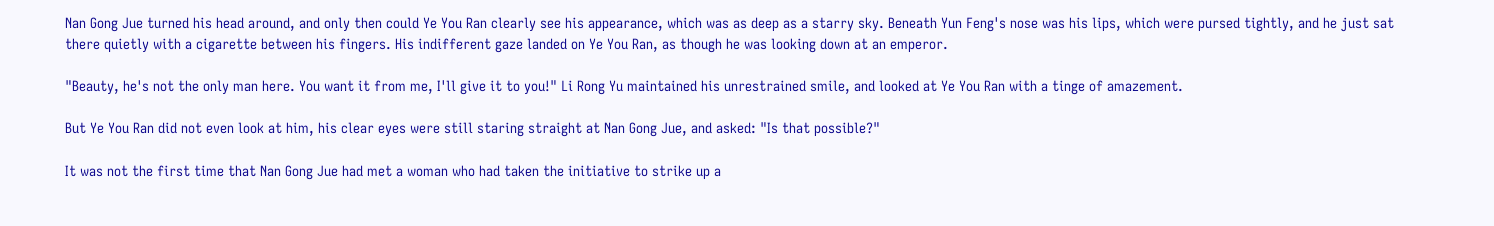Nan Gong Jue turned his head around, and only then could Ye You Ran clearly see his appearance, which was as deep as a starry sky. Beneath Yun Feng's nose was his lips, which were pursed tightly, and he just sat there quietly with a cigarette between his fingers. His indifferent gaze landed on Ye You Ran, as though he was looking down at an emperor.

"Beauty, he's not the only man here. You want it from me, I'll give it to you!" Li Rong Yu maintained his unrestrained smile, and looked at Ye You Ran with a tinge of amazement.

But Ye You Ran did not even look at him, his clear eyes were still staring straight at Nan Gong Jue, and asked: "Is that possible?"

It was not the first time that Nan Gong Jue had met a woman who had taken the initiative to strike up a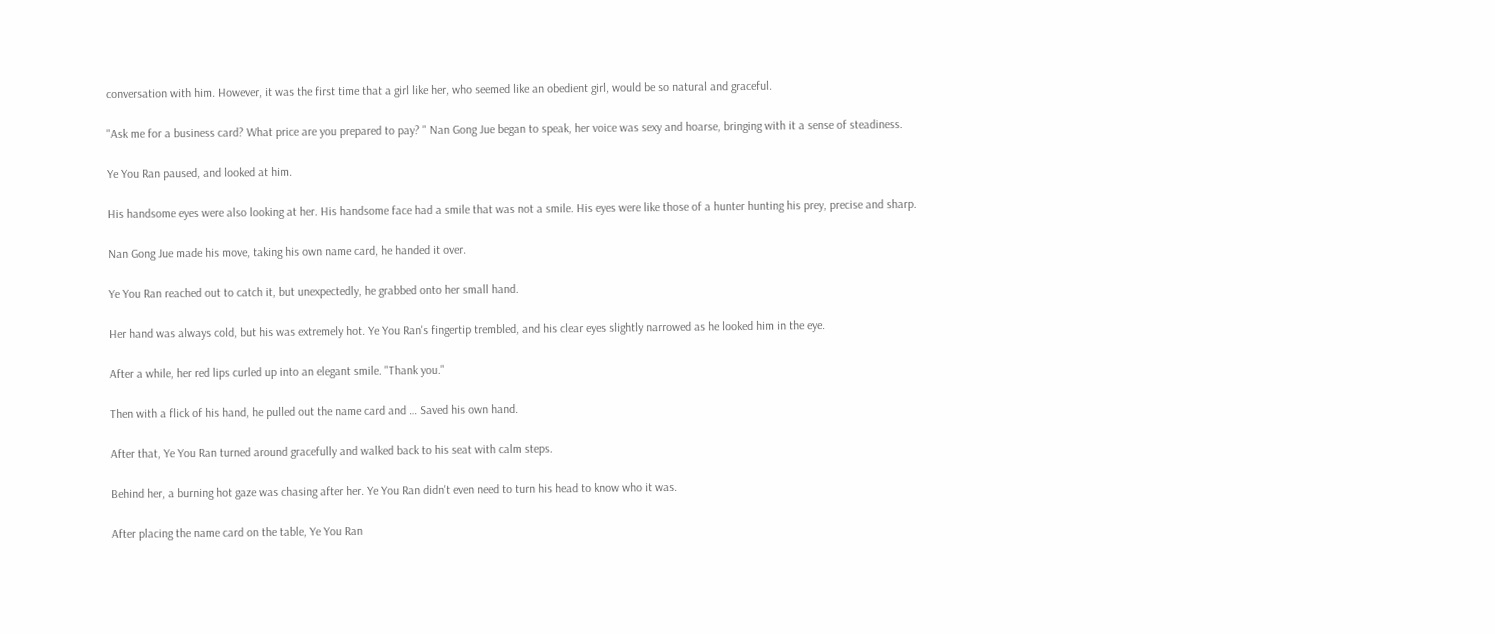conversation with him. However, it was the first time that a girl like her, who seemed like an obedient girl, would be so natural and graceful.

"Ask me for a business card? What price are you prepared to pay? " Nan Gong Jue began to speak, her voice was sexy and hoarse, bringing with it a sense of steadiness.

Ye You Ran paused, and looked at him.

His handsome eyes were also looking at her. His handsome face had a smile that was not a smile. His eyes were like those of a hunter hunting his prey, precise and sharp.

Nan Gong Jue made his move, taking his own name card, he handed it over.

Ye You Ran reached out to catch it, but unexpectedly, he grabbed onto her small hand.

Her hand was always cold, but his was extremely hot. Ye You Ran's fingertip trembled, and his clear eyes slightly narrowed as he looked him in the eye.

After a while, her red lips curled up into an elegant smile. "Thank you."

Then with a flick of his hand, he pulled out the name card and … Saved his own hand.

After that, Ye You Ran turned around gracefully and walked back to his seat with calm steps.

Behind her, a burning hot gaze was chasing after her. Ye You Ran didn't even need to turn his head to know who it was.

After placing the name card on the table, Ye You Ran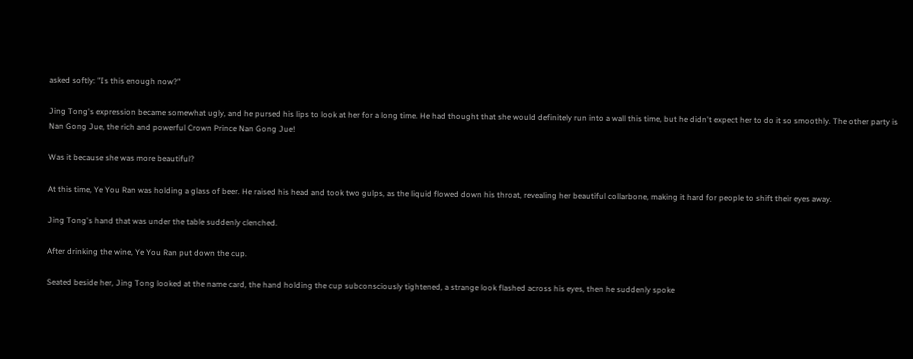asked softly: "Is this enough now?"

Jing Tong's expression became somewhat ugly, and he pursed his lips to look at her for a long time. He had thought that she would definitely run into a wall this time, but he didn't expect her to do it so smoothly. The other party is Nan Gong Jue, the rich and powerful Crown Prince Nan Gong Jue!

Was it because she was more beautiful?

At this time, Ye You Ran was holding a glass of beer. He raised his head and took two gulps, as the liquid flowed down his throat, revealing her beautiful collarbone, making it hard for people to shift their eyes away.

Jing Tong's hand that was under the table suddenly clenched.

After drinking the wine, Ye You Ran put down the cup.

Seated beside her, Jing Tong looked at the name card, the hand holding the cup subconsciously tightened, a strange look flashed across his eyes, then he suddenly spoke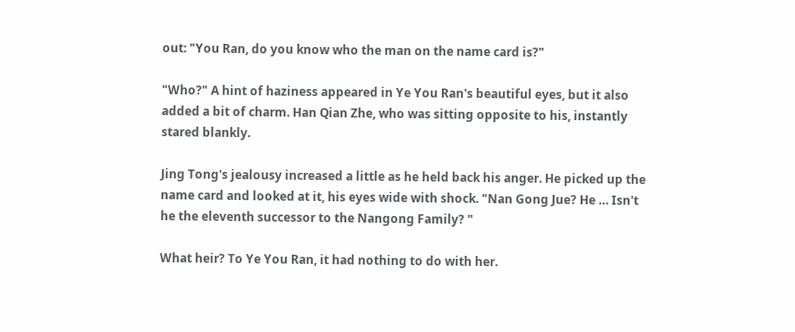out: "You Ran, do you know who the man on the name card is?"

"Who?" A hint of haziness appeared in Ye You Ran's beautiful eyes, but it also added a bit of charm. Han Qian Zhe, who was sitting opposite to his, instantly stared blankly.

Jing Tong's jealousy increased a little as he held back his anger. He picked up the name card and looked at it, his eyes wide with shock. "Nan Gong Jue? He … Isn't he the eleventh successor to the Nangong Family? "

What heir? To Ye You Ran, it had nothing to do with her.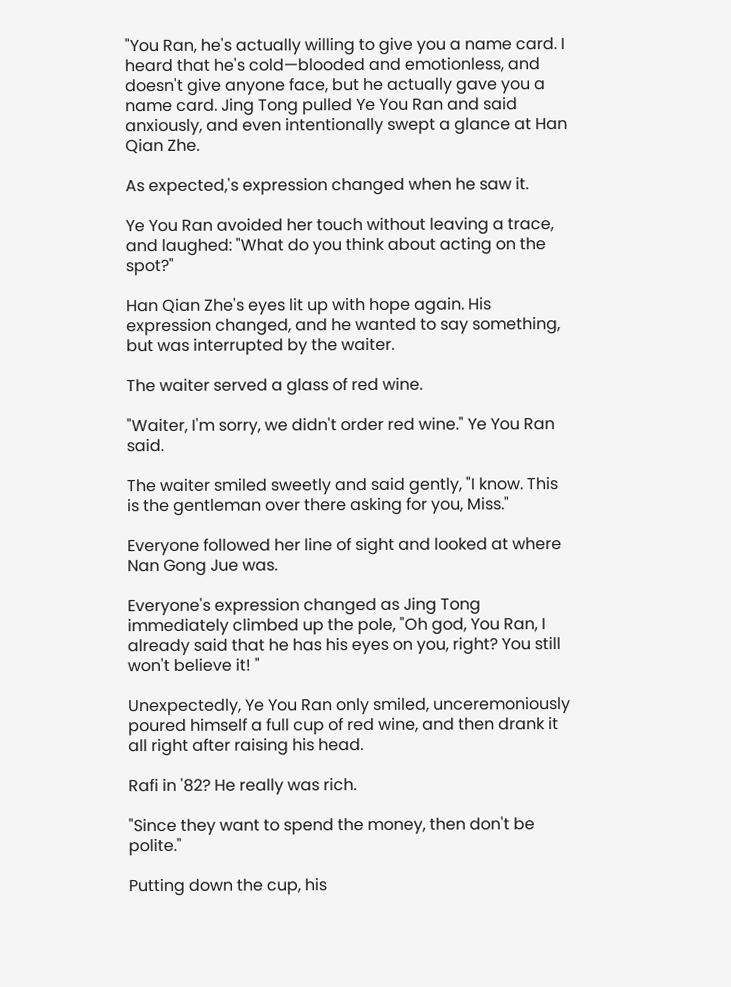"You Ran, he's actually willing to give you a name card. I heard that he's cold—blooded and emotionless, and doesn't give anyone face, but he actually gave you a name card. Jing Tong pulled Ye You Ran and said anxiously, and even intentionally swept a glance at Han Qian Zhe.

As expected,'s expression changed when he saw it.

Ye You Ran avoided her touch without leaving a trace, and laughed: "What do you think about acting on the spot?"

Han Qian Zhe's eyes lit up with hope again. His expression changed, and he wanted to say something, but was interrupted by the waiter.

The waiter served a glass of red wine.

"Waiter, I'm sorry, we didn't order red wine." Ye You Ran said.

The waiter smiled sweetly and said gently, "I know. This is the gentleman over there asking for you, Miss."

Everyone followed her line of sight and looked at where Nan Gong Jue was.

Everyone's expression changed as Jing Tong immediately climbed up the pole, "Oh god, You Ran, I already said that he has his eyes on you, right? You still won't believe it! "

Unexpectedly, Ye You Ran only smiled, unceremoniously poured himself a full cup of red wine, and then drank it all right after raising his head.

Rafi in '82? He really was rich.

"Since they want to spend the money, then don't be polite."

Putting down the cup, his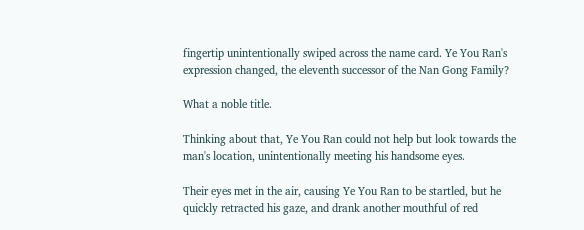fingertip unintentionally swiped across the name card. Ye You Ran's expression changed, the eleventh successor of the Nan Gong Family?

What a noble title.

Thinking about that, Ye You Ran could not help but look towards the man's location, unintentionally meeting his handsome eyes.

Their eyes met in the air, causing Ye You Ran to be startled, but he quickly retracted his gaze, and drank another mouthful of red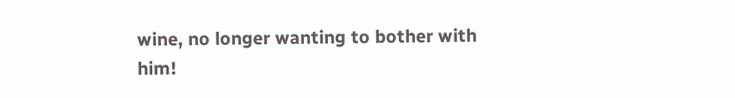wine, no longer wanting to bother with him!